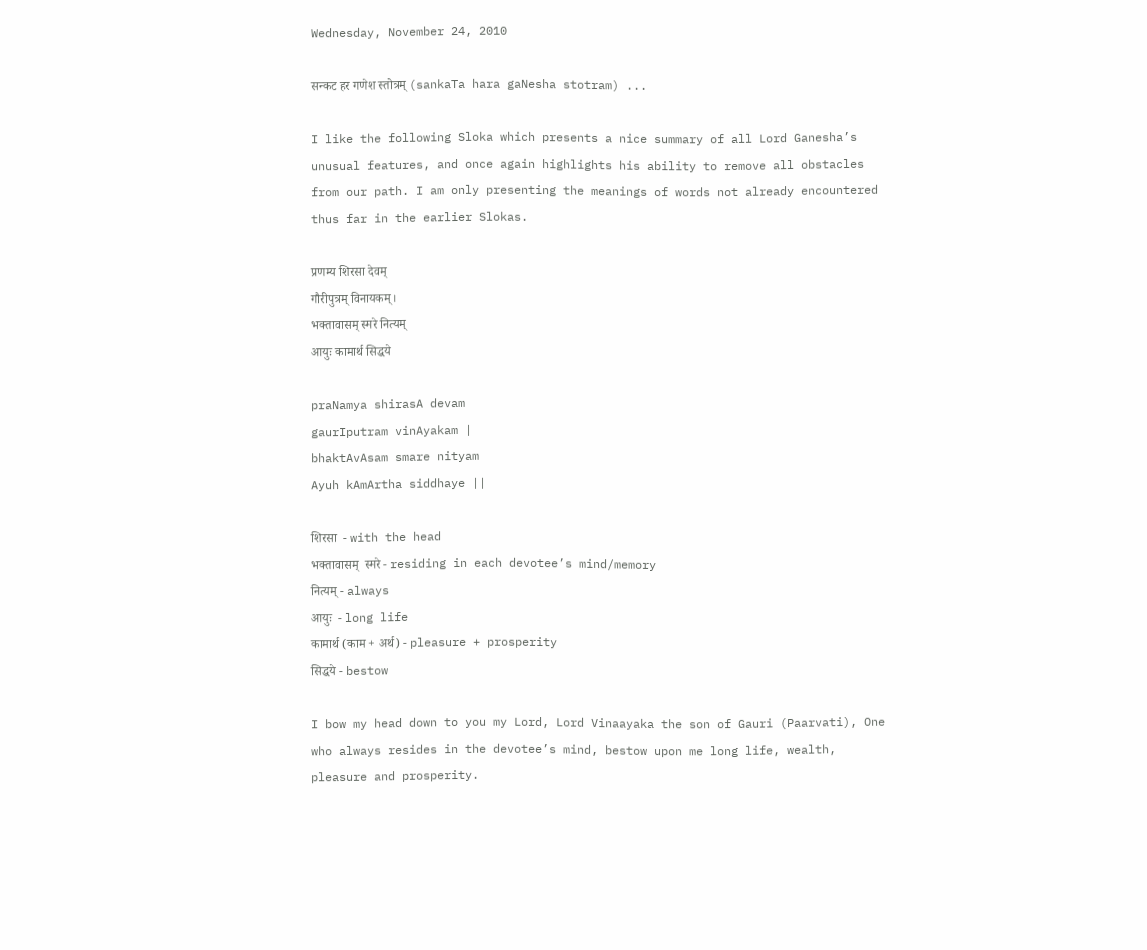Wednesday, November 24, 2010

सन्कट हर गणेश स्तोत्रम् (sankaTa hara gaNesha stotram) ...

I like the following Sloka which presents a nice summary of all Lord Ganesha’s unusual features, and once again highlights his ability to remove all obstacles from our path. I am only presenting the meanings of words not already encountered thus far in the earlier Slokas.

प्रणम्य शिरसा देवम्
गौरीपुत्रम् विनायकम्।
भक्तावासम् स्मरे नित्यम्
आयुः कामार्थ सिद्धये

praNamya shirasA devam
gaurIputram vinAyakam |
bhaktAvAsam smare nityam
Ayuh kAmArtha siddhaye ||

शिरसा  - with the head
भक्तावासम्  स्मरे - residing in each devotee’s mind/memory
नित्यम् - always
आयुः  - long life
कामार्थ (काम + अर्थ) - pleasure + prosperity
सिद्धये - bestow

I bow my head down to you my Lord, Lord Vinaayaka the son of Gauri (Paarvati), One who always resides in the devotee’s mind, bestow upon me long life, wealth, pleasure and prosperity.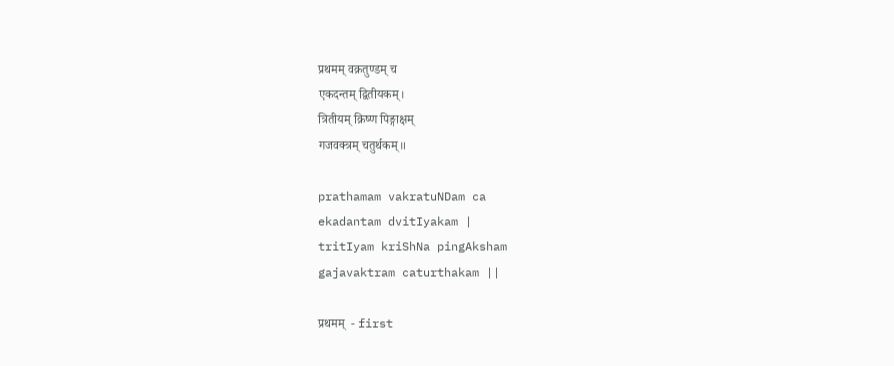प्रथमम् वक्रतुण्डम् च
एकदन्तम् द्वितीयकम्।
त्रितीयम् क्रिष्ण पिङ्गाक्षम्
गजवक्त्रम् चतुर्थकम्॥

prathamam vakratuNDam ca
ekadantam dvitIyakam |
tritIyam kriShNa pingAksham
gajavaktram caturthakam ||

प्रथमम्  - first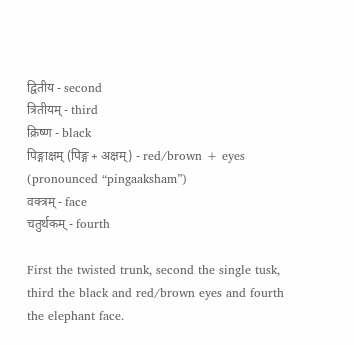द्वितीय - second
त्रितीयम् - third
क्रिष्ण - black
पिङ्गाक्षम् (पिङ्ग + अक्षम्) - red/brown + eyes (pronounced “pingaaksham”)
वक्त्रम् - face
चतुर्थकम् - fourth

First the twisted trunk, second the single tusk, third the black and red/brown eyes and fourth the elephant face.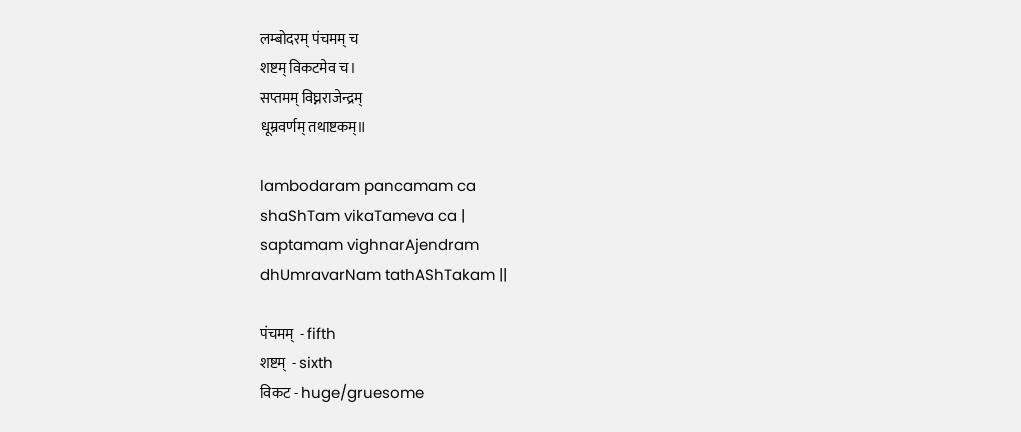लम्बोदरम् पंचमम् च
शष्टम् विकटमेव च।
सप्तमम् विघ्नराजेन्द्रम्
धूम्रवर्णम् तथाष्टकम्॥

lambodaram pancamam ca
shaShTam vikaTameva ca |
saptamam vighnarAjendram
dhUmravarNam tathAShTakam ||

पंचमम्  - fifth
शष्टम्  - sixth
विकट - huge/gruesome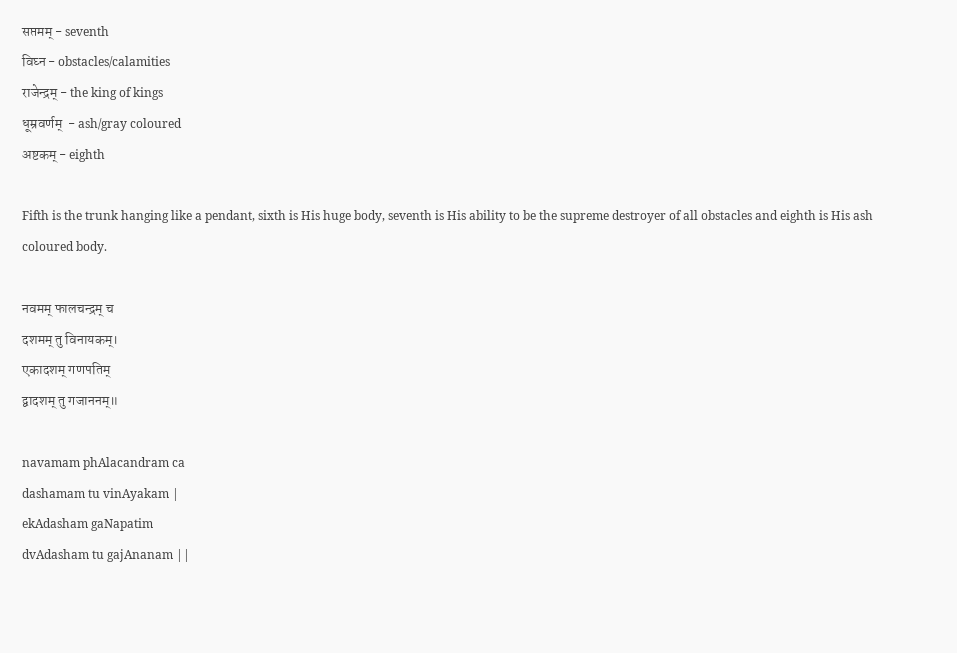सप्तमम् - seventh
विघ्न - obstacles/calamities
राजेन्द्रम् - the king of kings
धूम्रवर्णम्  - ash/gray coloured
अष्टकम् - eighth

Fifth is the trunk hanging like a pendant, sixth is His huge body, seventh is His ability to be the supreme destroyer of all obstacles and eighth is His ash coloured body.

नवमम् फालचन्द्रम् च
दशमम् तु विनायकम्।
एकादशम् गणपतिम्
द्वादशम् तु गजाननम्॥

navamam phAlacandram ca
dashamam tu vinAyakam |
ekAdasham gaNapatim
dvAdasham tu gajAnanam ||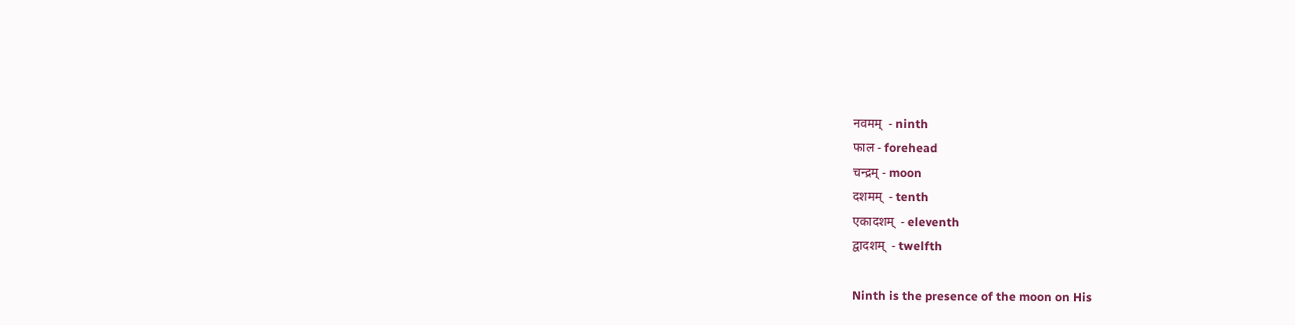नवमम्  - ninth
फाल - forehead
चन्द्रम् - moon
दशमम्  - tenth
एकादशम्  - eleventh
द्वादशम्  - twelfth

Ninth is the presence of the moon on His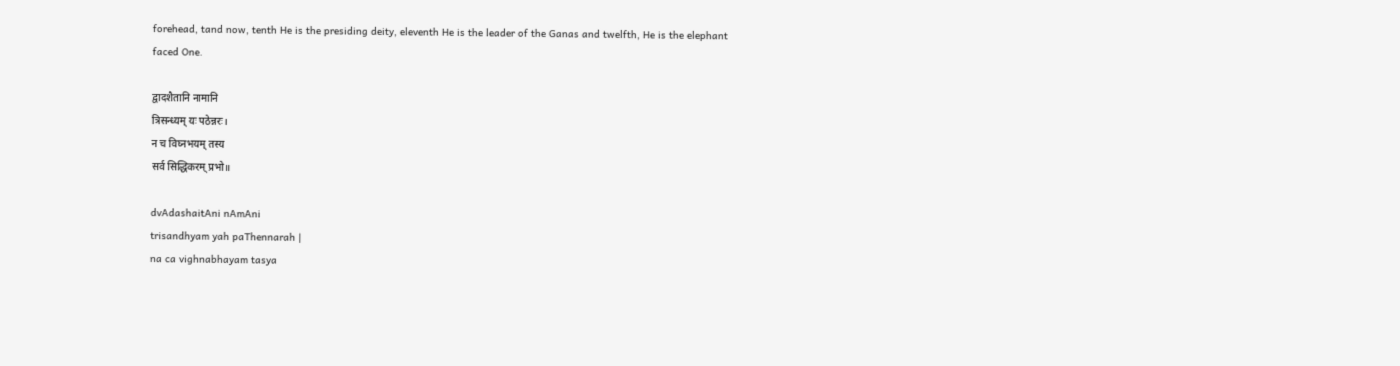forehead, tand now, tenth He is the presiding deity, eleventh He is the leader of the Ganas and twelfth, He is the elephant faced One.

द्वादशैतानि नामानि
त्रिसन्ध्यम् यः पठेन्नरः।
न च विघ्नभयम् तस्य
सर्व सिद्धिकरम् प्रभो॥

dvAdashaitAni nAmAni
trisandhyam yah paThennarah |
na ca vighnabhayam tasya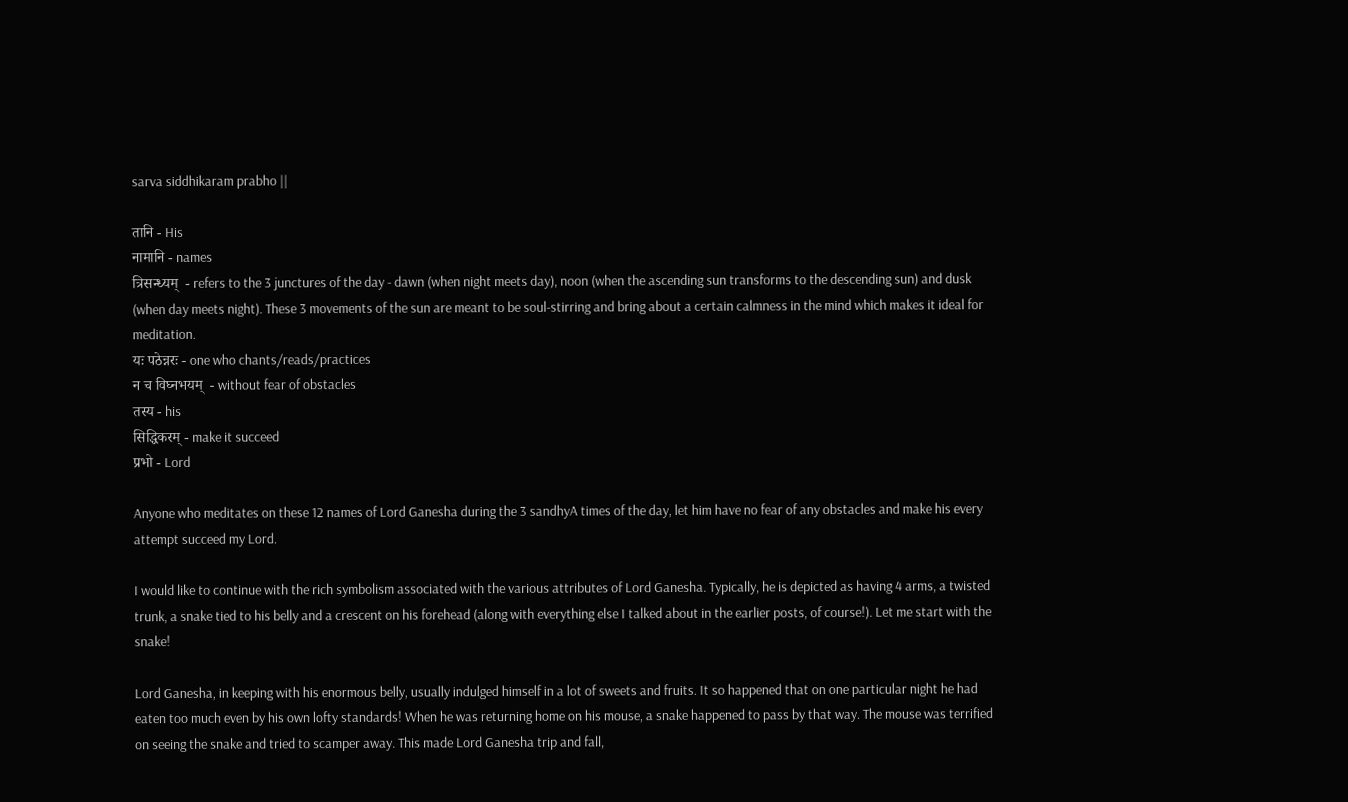sarva siddhikaram prabho ||

तानि - His
नामानि - names
त्रिसन्ध्यम्  - refers to the 3 junctures of the day - dawn (when night meets day), noon (when the ascending sun transforms to the descending sun) and dusk (when day meets night). These 3 movements of the sun are meant to be soul-stirring and bring about a certain calmness in the mind which makes it ideal for meditation.
यः पठेन्नरः - one who chants/reads/practices
न च विघ्नभयम्  - without fear of obstacles
तस्य - his
सिद्धिकरम् - make it succeed
प्रभो - Lord

Anyone who meditates on these 12 names of Lord Ganesha during the 3 sandhyA times of the day, let him have no fear of any obstacles and make his every attempt succeed my Lord.

I would like to continue with the rich symbolism associated with the various attributes of Lord Ganesha. Typically, he is depicted as having 4 arms, a twisted trunk, a snake tied to his belly and a crescent on his forehead (along with everything else I talked about in the earlier posts, of course!). Let me start with the snake!

Lord Ganesha, in keeping with his enormous belly, usually indulged himself in a lot of sweets and fruits. It so happened that on one particular night he had eaten too much even by his own lofty standards! When he was returning home on his mouse, a snake happened to pass by that way. The mouse was terrified on seeing the snake and tried to scamper away. This made Lord Ganesha trip and fall,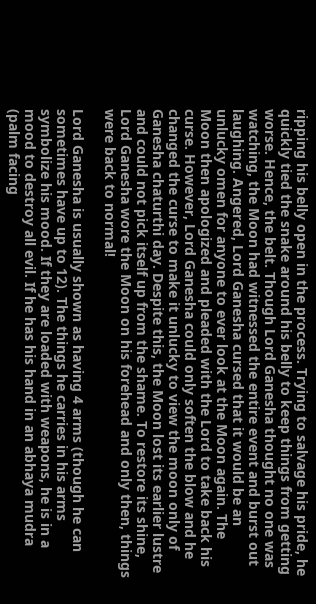ripping his belly open in the process. Trying to salvage his pride, he quickly tied the snake around his belly to keep things from getting worse. Hence, the belt. Though Lord Ganesha thought no one was watching, the Moon had witnessed the entire event and burst out laughing. Angered, Lord Ganesha cursed that it would be an unlucky omen for anyone to ever look at the Moon again. The Moon then apologized and pleaded with the Lord to take back his curse. However, Lord Ganesha could only soften the blow and he changed the curse to make it unlucky to view the moon only of Ganesha chaturthi day. Despite this, the Moon lost its earlier lustre and could not pick itself up from the shame. To restore its shine, Lord Ganesha wore the Moon on his forehead and only then, things were back to normal!

Lord Ganesha is usually shown as having 4 arms (though he can sometimes have up to 12). The things he carries in his arms symbolize his mood. If they are loaded with weapons, he is in a mood to destroy all evil. If he has his hand in an abhaya mudra (palm facing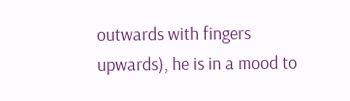outwards with fingers upwards), he is in a mood to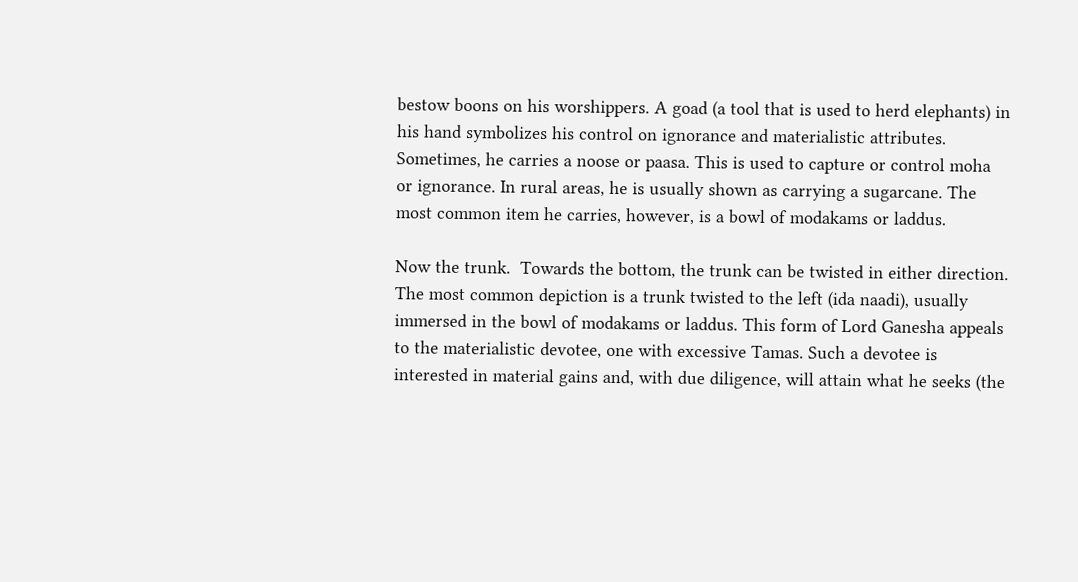bestow boons on his worshippers. A goad (a tool that is used to herd elephants) in his hand symbolizes his control on ignorance and materialistic attributes. Sometimes, he carries a noose or paasa. This is used to capture or control moha or ignorance. In rural areas, he is usually shown as carrying a sugarcane. The most common item he carries, however, is a bowl of modakams or laddus.

Now the trunk.  Towards the bottom, the trunk can be twisted in either direction. The most common depiction is a trunk twisted to the left (ida naadi), usually immersed in the bowl of modakams or laddus. This form of Lord Ganesha appeals to the materialistic devotee, one with excessive Tamas. Such a devotee is interested in material gains and, with due diligence, will attain what he seeks (the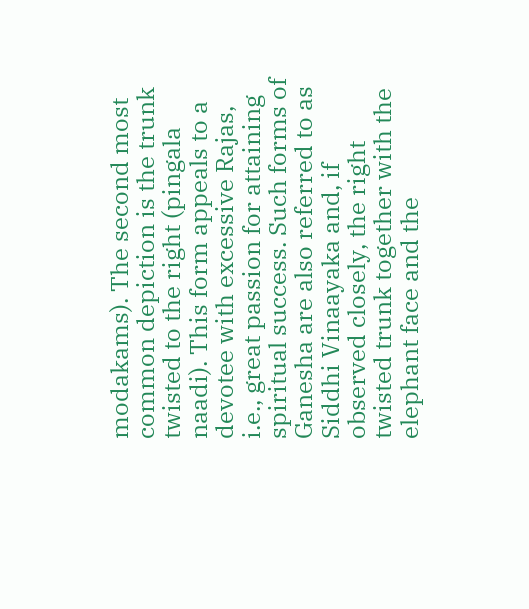modakams). The second most common depiction is the trunk twisted to the right (pingala naadi). This form appeals to a devotee with excessive Rajas, i.e., great passion for attaining spiritual success. Such forms of Ganesha are also referred to as Siddhi Vinaayaka and, if observed closely, the right twisted trunk together with the elephant face and the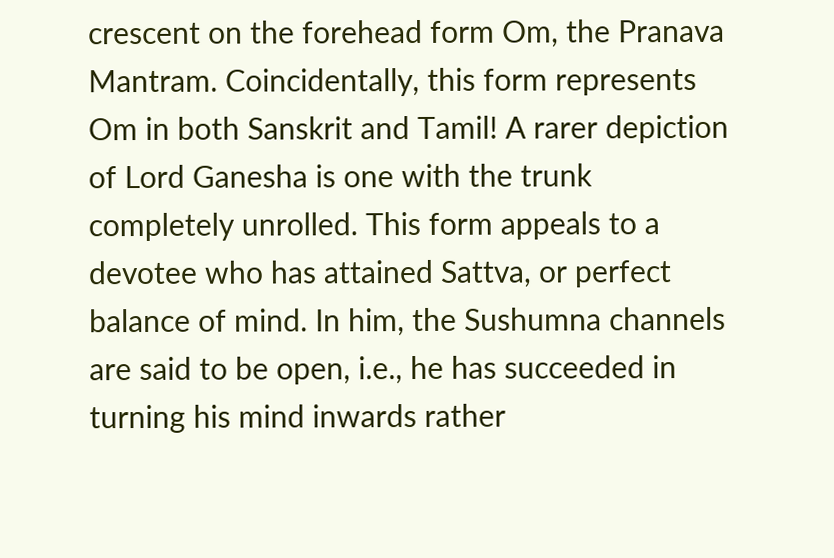crescent on the forehead form Om, the Pranava Mantram. Coincidentally, this form represents Om in both Sanskrit and Tamil! A rarer depiction of Lord Ganesha is one with the trunk completely unrolled. This form appeals to a devotee who has attained Sattva, or perfect balance of mind. In him, the Sushumna channels are said to be open, i.e., he has succeeded in turning his mind inwards rather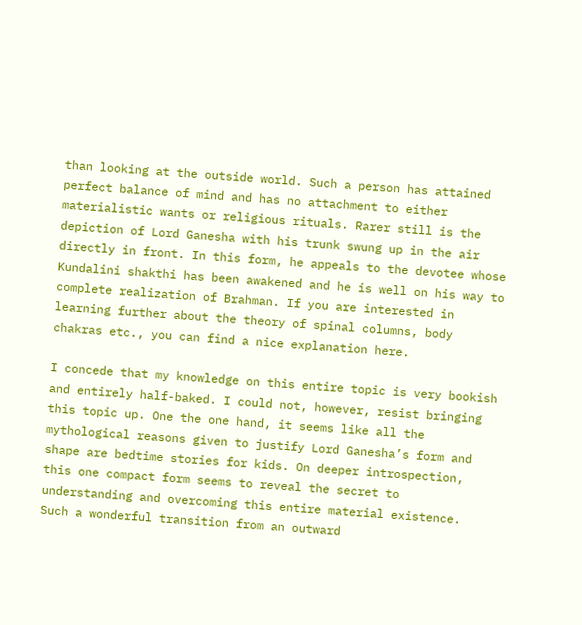than looking at the outside world. Such a person has attained perfect balance of mind and has no attachment to either materialistic wants or religious rituals. Rarer still is the depiction of Lord Ganesha with his trunk swung up in the air directly in front. In this form, he appeals to the devotee whose Kundalini shakthi has been awakened and he is well on his way to complete realization of Brahman. If you are interested in learning further about the theory of spinal columns, body chakras etc., you can find a nice explanation here.

I concede that my knowledge on this entire topic is very bookish and entirely half-baked. I could not, however, resist bringing this topic up. One the one hand, it seems like all the mythological reasons given to justify Lord Ganesha’s form and shape are bedtime stories for kids. On deeper introspection, this one compact form seems to reveal the secret to understanding and overcoming this entire material existence. Such a wonderful transition from an outward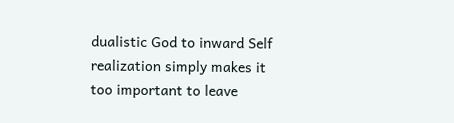dualistic God to inward Self realization simply makes it too important to leave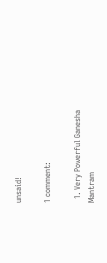unsaid!

1 comment:

  1. Very Powerful Ganesha Mantram